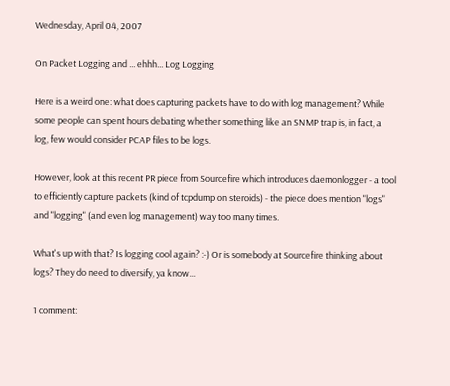Wednesday, April 04, 2007

On Packet Logging and ... ehhh... Log Logging

Here is a weird one: what does capturing packets have to do with log management? While some people can spent hours debating whether something like an SNMP trap is, in fact, a log, few would consider PCAP files to be logs.

However, look at this recent PR piece from Sourcefire which introduces daemonlogger - a tool to efficiently capture packets (kind of tcpdump on steroids) - the piece does mention "logs" and "logging" (and even log management) way too many times.

What's up with that? Is logging cool again? :-) Or is somebody at Sourcefire thinking about logs? They do need to diversify, ya know...

1 comment: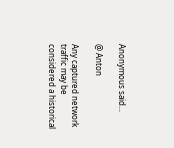Anonymous said...

@ Anton

Any captured network traffic may be considered a historical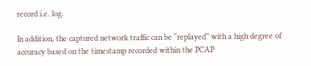record i.e. log.

In addition, the captured network traffic can be “replayed” with a high degree of accuracy based on the timestamp recorded within the PCAP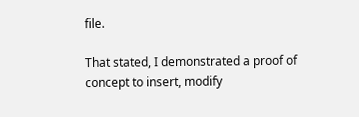file.

That stated, I demonstrated a proof of concept to insert, modify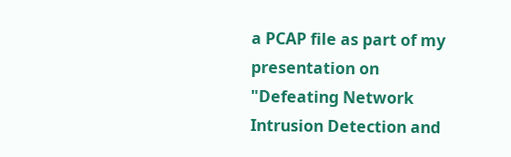a PCAP file as part of my presentation on "Defeating Network Intrusion Detection and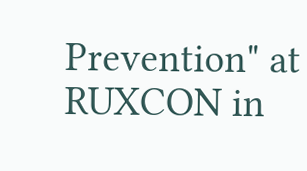Prevention" at RUXCON in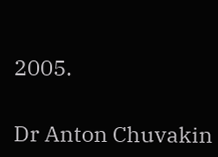2005.

Dr Anton Chuvakin